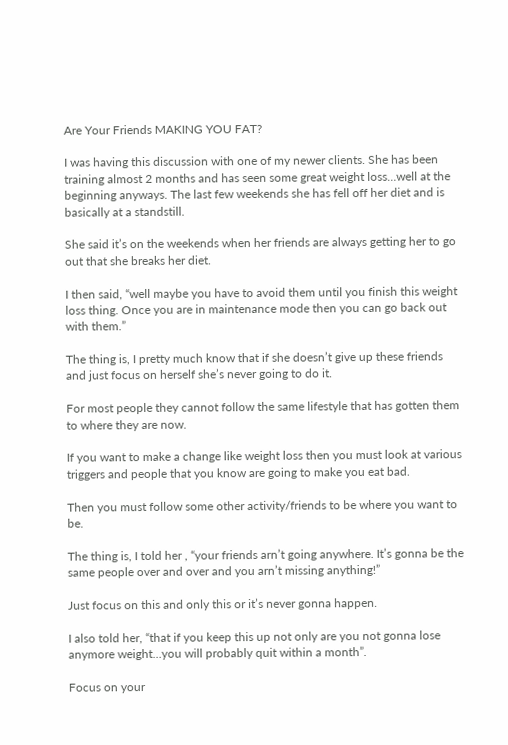Are Your Friends MAKING YOU FAT?

I was having this discussion with one of my newer clients. She has been training almost 2 months and has seen some great weight loss…well at the beginning anyways. The last few weekends she has fell off her diet and is basically at a standstill.

She said it’s on the weekends when her friends are always getting her to go out that she breaks her diet.

I then said, “well maybe you have to avoid them until you finish this weight loss thing. Once you are in maintenance mode then you can go back out with them.”

The thing is, I pretty much know that if she doesn’t give up these friends and just focus on herself she’s never going to do it.

For most people they cannot follow the same lifestyle that has gotten them to where they are now.

If you want to make a change like weight loss then you must look at various triggers and people that you know are going to make you eat bad.

Then you must follow some other activity/friends to be where you want to be.

The thing is, I told her , “your friends arn’t going anywhere. It’s gonna be the same people over and over and you arn’t missing anything!”

Just focus on this and only this or it’s never gonna happen.

I also told her, “that if you keep this up not only are you not gonna lose anymore weight…you will probably quit within a month”.

Focus on your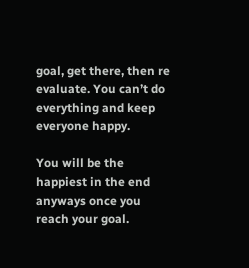goal, get there, then re evaluate. You can’t do everything and keep everyone happy.

You will be the happiest in the end anyways once you reach your goal.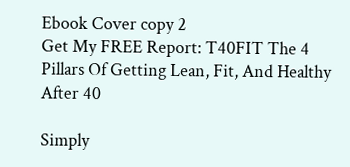Ebook Cover copy 2
Get My FREE Report: T40FIT The 4 Pillars Of Getting Lean, Fit, And Healthy After 40

Simply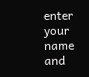enter your name and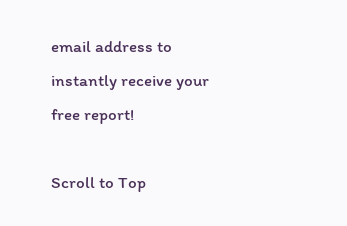email address to instantly receive your free report!

Scroll to Top